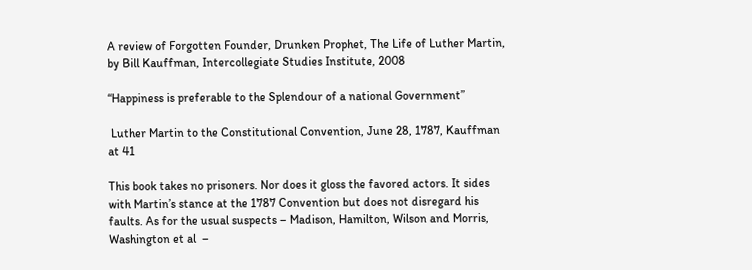A review of Forgotten Founder, Drunken Prophet, The Life of Luther Martin, by Bill Kauffman, Intercollegiate Studies Institute, 2008

“Happiness is preferable to the Splendour of a national Government”

 Luther Martin to the Constitutional Convention, June 28, 1787, Kauffman at 41

This book takes no prisoners. Nor does it gloss the favored actors. It sides with Martin’s stance at the 1787 Convention but does not disregard his faults. As for the usual suspects – Madison, Hamilton, Wilson and Morris, Washington et al  –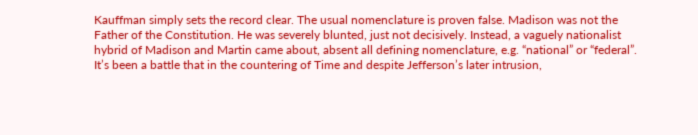Kauffman simply sets the record clear. The usual nomenclature is proven false. Madison was not the Father of the Constitution. He was severely blunted, just not decisively. Instead, a vaguely nationalist hybrid of Madison and Martin came about, absent all defining nomenclature, e.g. “national” or “federal”. It’s been a battle that in the countering of Time and despite Jefferson’s later intrusion,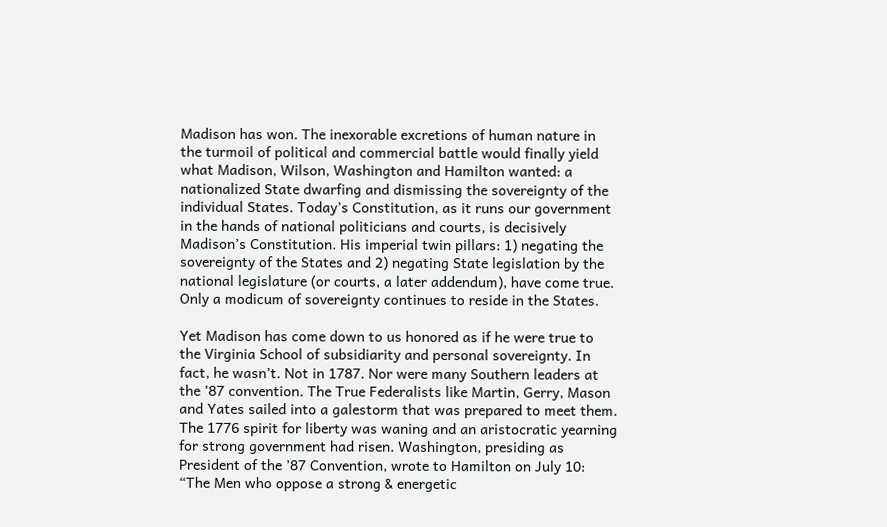Madison has won. The inexorable excretions of human nature in the turmoil of political and commercial battle would finally yield what Madison, Wilson, Washington and Hamilton wanted: a nationalized State dwarfing and dismissing the sovereignty of the individual States. Today’s Constitution, as it runs our government in the hands of national politicians and courts, is decisively Madison’s Constitution. His imperial twin pillars: 1) negating the sovereignty of the States and 2) negating State legislation by the national legislature (or courts, a later addendum), have come true. Only a modicum of sovereignty continues to reside in the States.

Yet Madison has come down to us honored as if he were true to the Virginia School of subsidiarity and personal sovereignty. In fact, he wasn’t. Not in 1787. Nor were many Southern leaders at the ’87 convention. The True Federalists like Martin, Gerry, Mason and Yates sailed into a galestorm that was prepared to meet them. The 1776 spirit for liberty was waning and an aristocratic yearning for strong government had risen. Washington, presiding as President of the ’87 Convention, wrote to Hamilton on July 10: “The Men who oppose a strong & energetic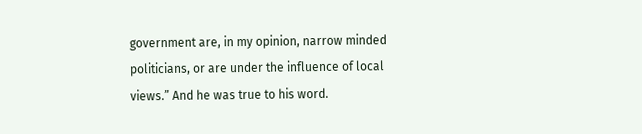government are, in my opinion, narrow minded politicians, or are under the influence of local views.” And he was true to his word.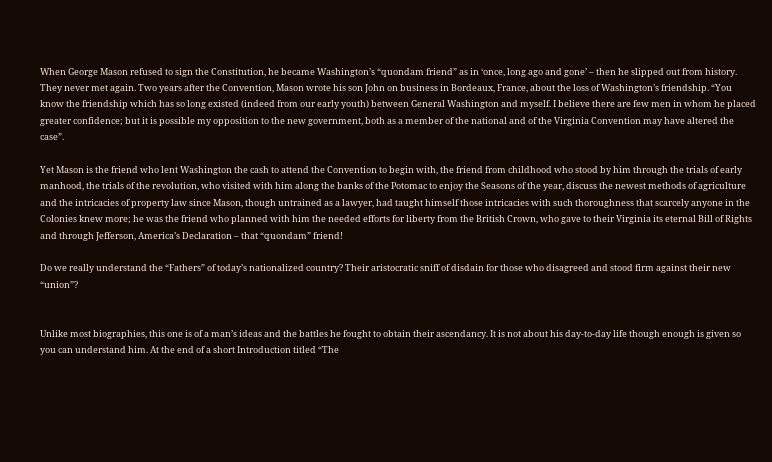When George Mason refused to sign the Constitution, he became Washington’s “quondam friend” as in ‘once, long ago and gone’ – then he slipped out from history. They never met again. Two years after the Convention, Mason wrote his son John on business in Bordeaux, France, about the loss of Washington’s friendship. “You know the friendship which has so long existed (indeed from our early youth) between General Washington and myself. I believe there are few men in whom he placed greater confidence; but it is possible my opposition to the new government, both as a member of the national and of the Virginia Convention may have altered the case”.

Yet Mason is the friend who lent Washington the cash to attend the Convention to begin with, the friend from childhood who stood by him through the trials of early manhood, the trials of the revolution, who visited with him along the banks of the Potomac to enjoy the Seasons of the year, discuss the newest methods of agriculture and the intricacies of property law since Mason, though untrained as a lawyer, had taught himself those intricacies with such thoroughness that scarcely anyone in the Colonies knew more; he was the friend who planned with him the needed efforts for liberty from the British Crown, who gave to their Virginia its eternal Bill of Rights and through Jefferson, America’s Declaration – that “quondam” friend!

Do we really understand the “Fathers” of today’s nationalized country? Their aristocratic sniff of disdain for those who disagreed and stood firm against their new “union”?


Unlike most biographies, this one is of a man’s ideas and the battles he fought to obtain their ascendancy. It is not about his day-to-day life though enough is given so you can understand him. At the end of a short Introduction titled “The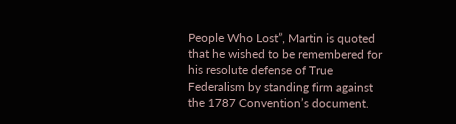People Who Lost”, Martin is quoted that he wished to be remembered for his resolute defense of True Federalism by standing firm against the 1787 Convention’s document.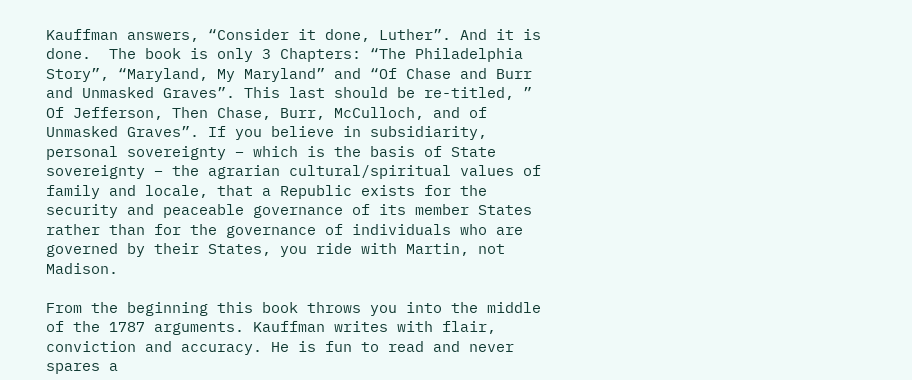Kauffman answers, “Consider it done, Luther”. And it is done.  The book is only 3 Chapters: “The Philadelphia Story”, “Maryland, My Maryland” and “Of Chase and Burr and Unmasked Graves”. This last should be re-titled, ” Of Jefferson, Then Chase, Burr, McCulloch, and of Unmasked Graves”. If you believe in subsidiarity, personal sovereignty – which is the basis of State sovereignty – the agrarian cultural/spiritual values of family and locale, that a Republic exists for the security and peaceable governance of its member States rather than for the governance of individuals who are governed by their States, you ride with Martin, not Madison.

From the beginning this book throws you into the middle of the 1787 arguments. Kauffman writes with flair, conviction and accuracy. He is fun to read and never spares a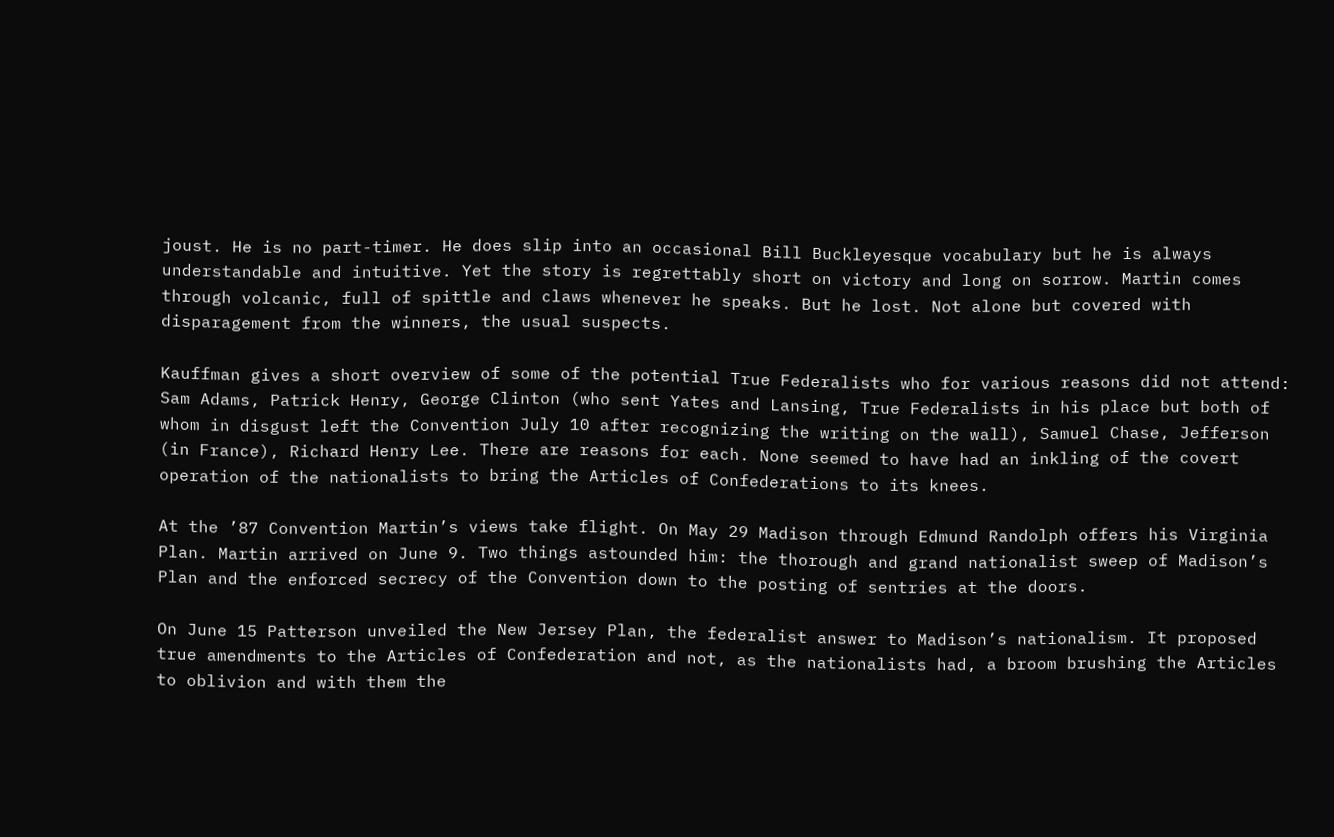joust. He is no part-timer. He does slip into an occasional Bill Buckleyesque vocabulary but he is always understandable and intuitive. Yet the story is regrettably short on victory and long on sorrow. Martin comes through volcanic, full of spittle and claws whenever he speaks. But he lost. Not alone but covered with disparagement from the winners, the usual suspects.

Kauffman gives a short overview of some of the potential True Federalists who for various reasons did not attend: Sam Adams, Patrick Henry, George Clinton (who sent Yates and Lansing, True Federalists in his place but both of whom in disgust left the Convention July 10 after recognizing the writing on the wall), Samuel Chase, Jefferson (in France), Richard Henry Lee. There are reasons for each. None seemed to have had an inkling of the covert operation of the nationalists to bring the Articles of Confederations to its knees.

At the ’87 Convention Martin’s views take flight. On May 29 Madison through Edmund Randolph offers his Virginia Plan. Martin arrived on June 9. Two things astounded him: the thorough and grand nationalist sweep of Madison’s Plan and the enforced secrecy of the Convention down to the posting of sentries at the doors.

On June 15 Patterson unveiled the New Jersey Plan, the federalist answer to Madison’s nationalism. It proposed true amendments to the Articles of Confederation and not, as the nationalists had, a broom brushing the Articles to oblivion and with them the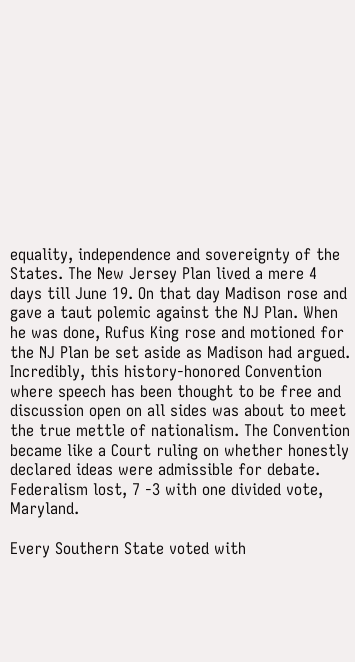equality, independence and sovereignty of the States. The New Jersey Plan lived a mere 4 days till June 19. On that day Madison rose and gave a taut polemic against the NJ Plan. When he was done, Rufus King rose and motioned for the NJ Plan be set aside as Madison had argued. Incredibly, this history-honored Convention where speech has been thought to be free and discussion open on all sides was about to meet the true mettle of nationalism. The Convention became like a Court ruling on whether honestly declared ideas were admissible for debate. Federalism lost, 7 -3 with one divided vote, Maryland.

Every Southern State voted with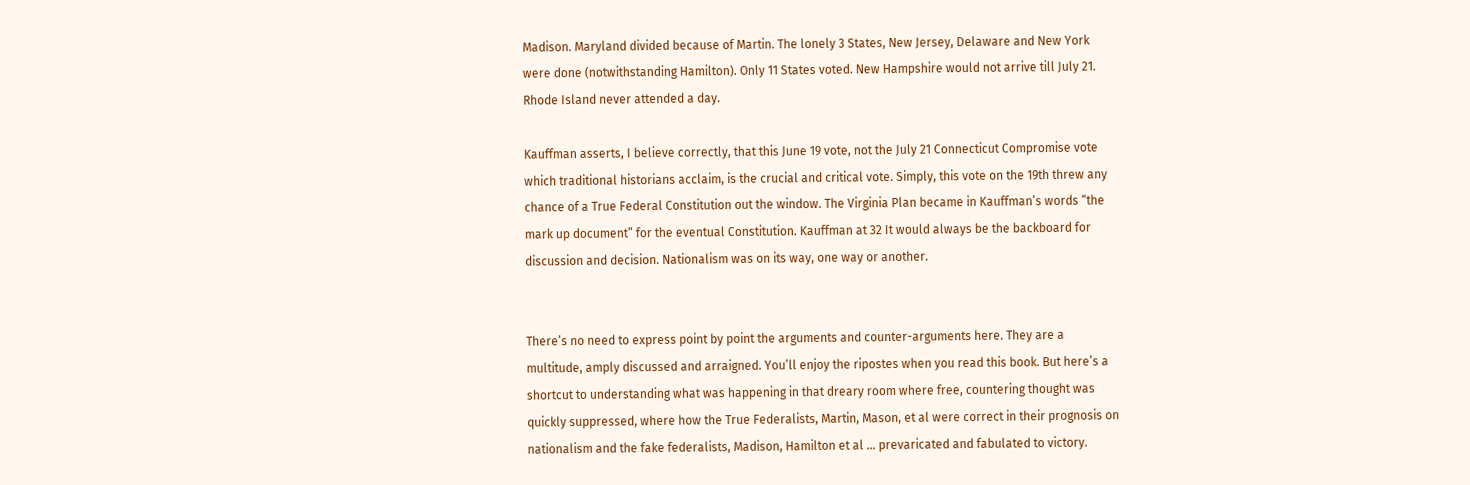Madison. Maryland divided because of Martin. The lonely 3 States, New Jersey, Delaware and New York were done (notwithstanding Hamilton). Only 11 States voted. New Hampshire would not arrive till July 21. Rhode Island never attended a day.

Kauffman asserts, I believe correctly, that this June 19 vote, not the July 21 Connecticut Compromise vote which traditional historians acclaim, is the crucial and critical vote. Simply, this vote on the 19th threw any chance of a True Federal Constitution out the window. The Virginia Plan became in Kauffman’s words “the mark up document” for the eventual Constitution. Kauffman at 32 It would always be the backboard for discussion and decision. Nationalism was on its way, one way or another.


There’s no need to express point by point the arguments and counter-arguments here. They are a multitude, amply discussed and arraigned. You’ll enjoy the ripostes when you read this book. But here’s a shortcut to understanding what was happening in that dreary room where free, countering thought was quickly suppressed, where how the True Federalists, Martin, Mason, et al were correct in their prognosis on nationalism and the fake federalists, Madison, Hamilton et al … prevaricated and fabulated to victory.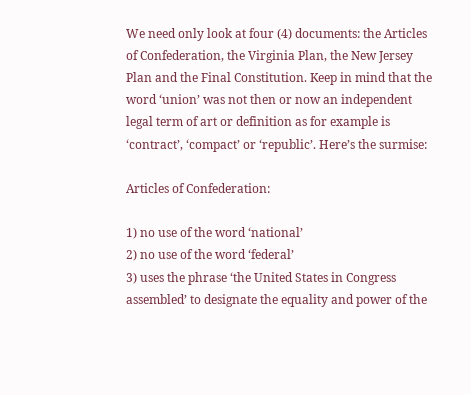We need only look at four (4) documents: the Articles of Confederation, the Virginia Plan, the New Jersey Plan and the Final Constitution. Keep in mind that the word ‘union’ was not then or now an independent legal term of art or definition as for example is ‘contract’, ‘compact’ or ‘republic’. Here’s the surmise:

Articles of Confederation:

1) no use of the word ‘national’
2) no use of the word ‘federal’
3) uses the phrase ‘the United States in Congress assembled’ to designate the equality and power of the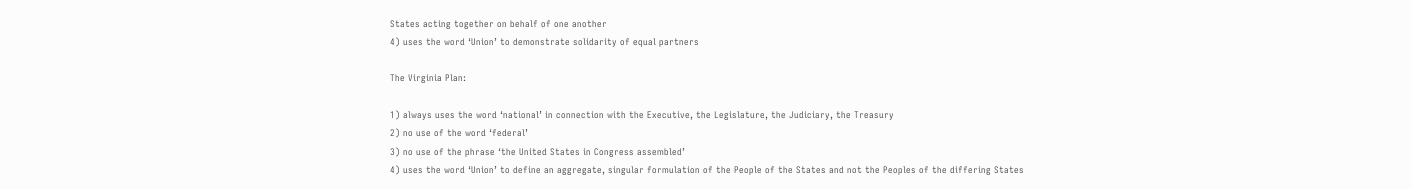States acting together on behalf of one another
4) uses the word ‘Union’ to demonstrate solidarity of equal partners

The Virginia Plan:

1) always uses the word ‘national’ in connection with the Executive, the Legislature, the Judiciary, the Treasury
2) no use of the word ‘federal’
3) no use of the phrase ‘the United States in Congress assembled’
4) uses the word ‘Union’ to define an aggregate, singular formulation of the People of the States and not the Peoples of the differing States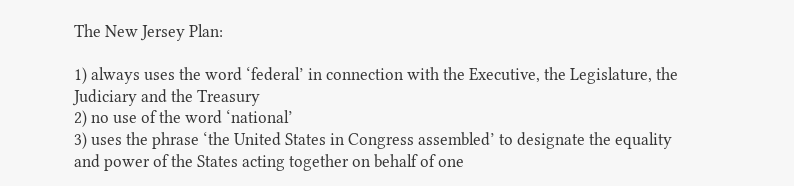The New Jersey Plan:

1) always uses the word ‘federal’ in connection with the Executive, the Legislature, the Judiciary and the Treasury
2) no use of the word ‘national’
3) uses the phrase ‘the United States in Congress assembled’ to designate the equality and power of the States acting together on behalf of one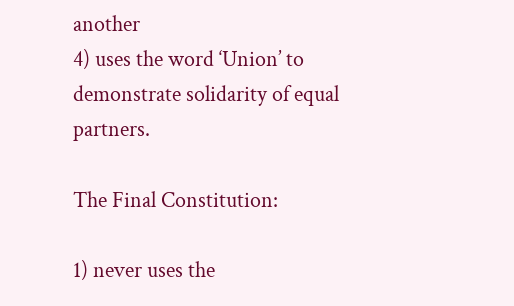another
4) uses the word ‘Union’ to demonstrate solidarity of equal partners.

The Final Constitution:

1) never uses the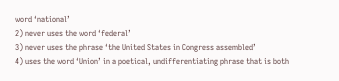word ‘national’
2) never uses the word ‘federal’
3) never uses the phrase ‘the United States in Congress assembled’
4) uses the word ‘Union’ in a poetical, undifferentiating phrase that is both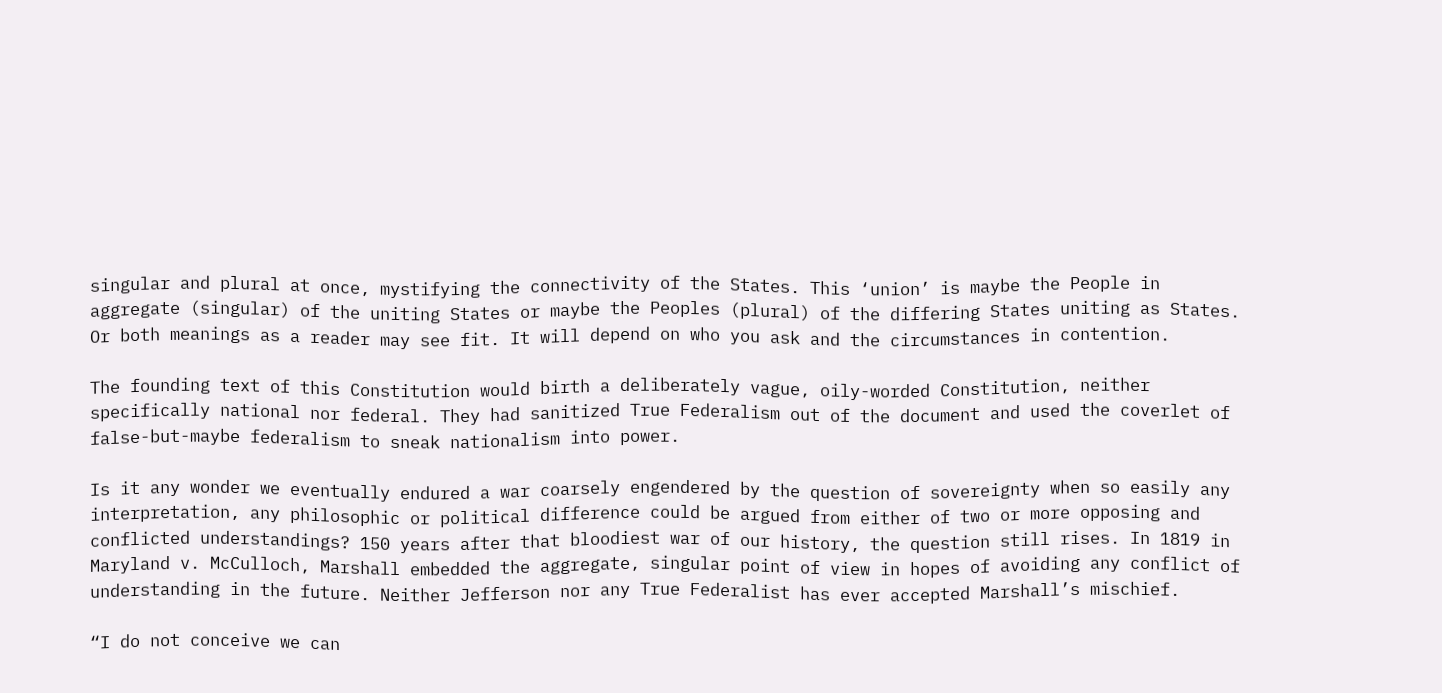singular and plural at once, mystifying the connectivity of the States. This ‘union’ is maybe the People in aggregate (singular) of the uniting States or maybe the Peoples (plural) of the differing States uniting as States. Or both meanings as a reader may see fit. It will depend on who you ask and the circumstances in contention.

The founding text of this Constitution would birth a deliberately vague, oily-worded Constitution, neither specifically national nor federal. They had sanitized True Federalism out of the document and used the coverlet of false-but-maybe federalism to sneak nationalism into power.

Is it any wonder we eventually endured a war coarsely engendered by the question of sovereignty when so easily any interpretation, any philosophic or political difference could be argued from either of two or more opposing and conflicted understandings? 150 years after that bloodiest war of our history, the question still rises. In 1819 in Maryland v. McCulloch, Marshall embedded the aggregate, singular point of view in hopes of avoiding any conflict of understanding in the future. Neither Jefferson nor any True Federalist has ever accepted Marshall’s mischief.

“I do not conceive we can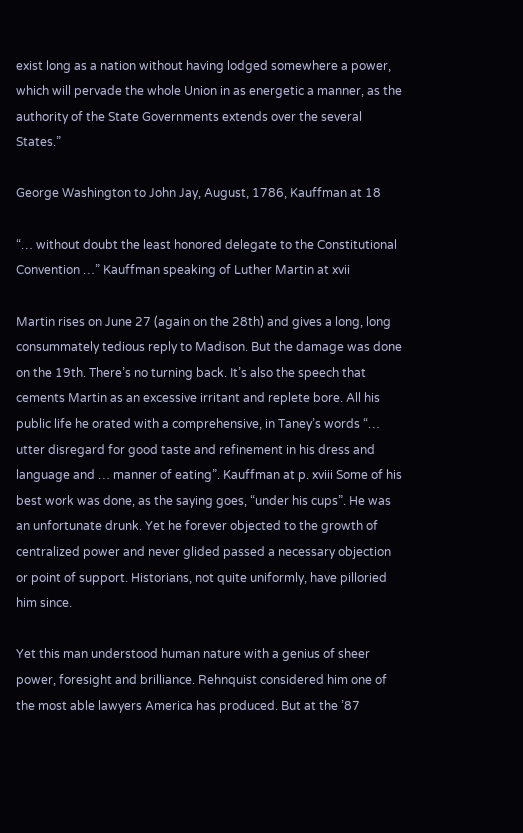exist long as a nation without having lodged somewhere a power, which will pervade the whole Union in as energetic a manner, as the authority of the State Governments extends over the several States.”

George Washington to John Jay, August, 1786, Kauffman at 18

“… without doubt the least honored delegate to the Constitutional Convention …” Kauffman speaking of Luther Martin at xvii

Martin rises on June 27 (again on the 28th) and gives a long, long consummately tedious reply to Madison. But the damage was done on the 19th. There’s no turning back. It’s also the speech that cements Martin as an excessive irritant and replete bore. All his public life he orated with a comprehensive, in Taney’s words “… utter disregard for good taste and refinement in his dress and language and … manner of eating”. Kauffman at p. xviii Some of his best work was done, as the saying goes, “under his cups”. He was an unfortunate drunk. Yet he forever objected to the growth of centralized power and never glided passed a necessary objection or point of support. Historians, not quite uniformly, have pilloried him since.

Yet this man understood human nature with a genius of sheer power, foresight and brilliance. Rehnquist considered him one of the most able lawyers America has produced. But at the ’87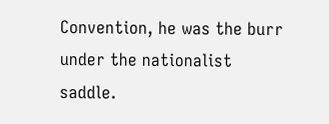Convention, he was the burr under the nationalist saddle.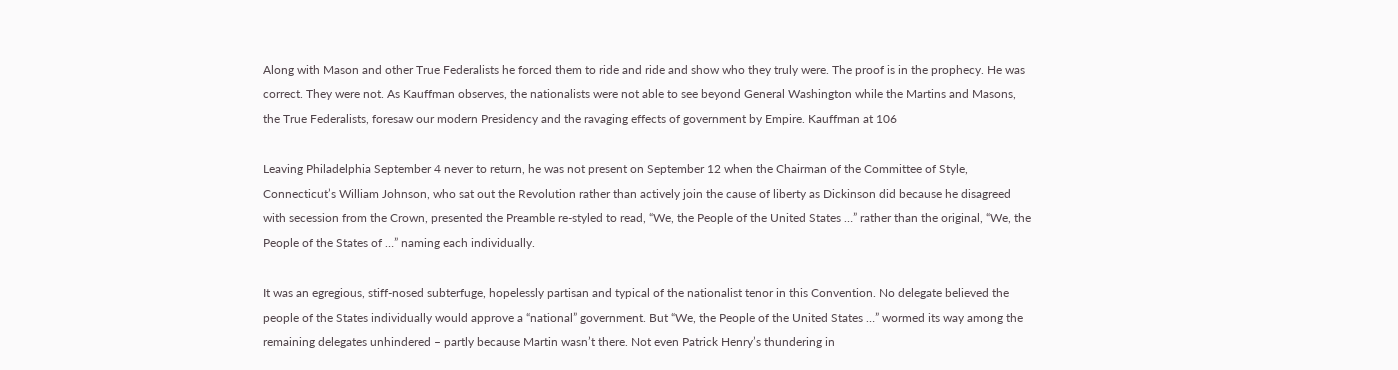Along with Mason and other True Federalists he forced them to ride and ride and show who they truly were. The proof is in the prophecy. He was correct. They were not. As Kauffman observes, the nationalists were not able to see beyond General Washington while the Martins and Masons, the True Federalists, foresaw our modern Presidency and the ravaging effects of government by Empire. Kauffman at 106

Leaving Philadelphia September 4 never to return, he was not present on September 12 when the Chairman of the Committee of Style,  Connecticut’s William Johnson, who sat out the Revolution rather than actively join the cause of liberty as Dickinson did because he disagreed with secession from the Crown, presented the Preamble re-styled to read, “We, the People of the United States …” rather than the original, “We, the People of the States of …” naming each individually.

It was an egregious, stiff-nosed subterfuge, hopelessly partisan and typical of the nationalist tenor in this Convention. No delegate believed the people of the States individually would approve a “national” government. But “We, the People of the United States …” wormed its way among the remaining delegates unhindered – partly because Martin wasn’t there. Not even Patrick Henry’s thundering in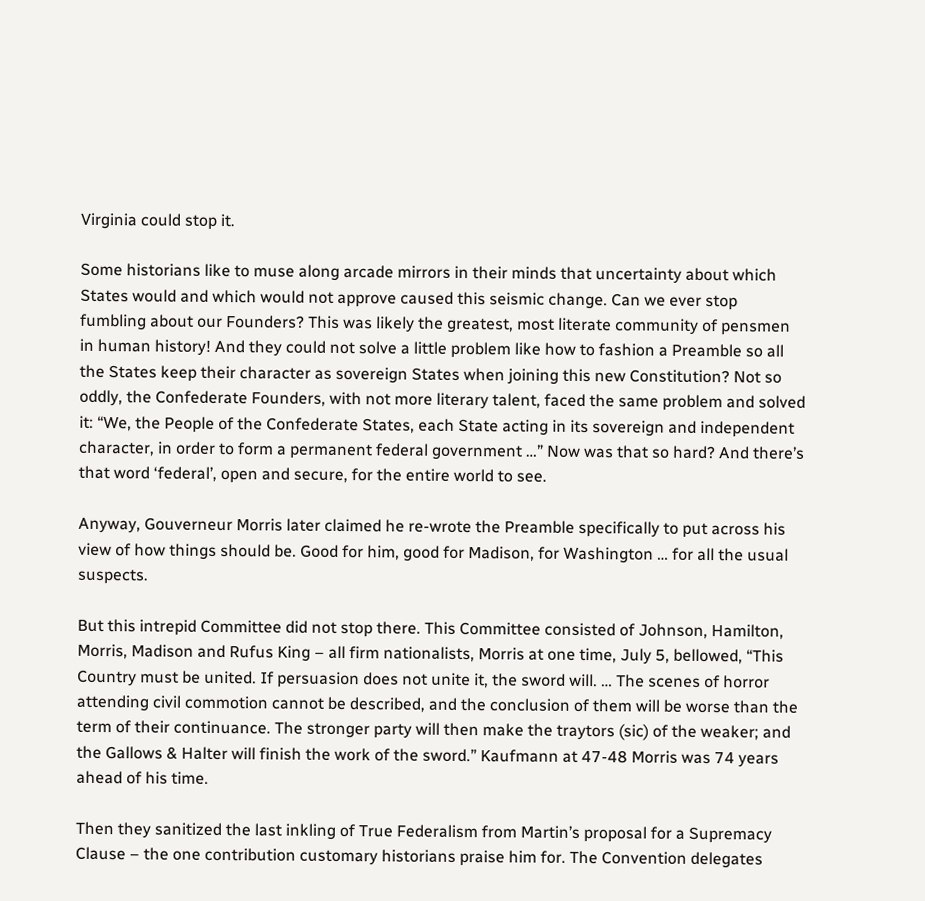Virginia could stop it.

Some historians like to muse along arcade mirrors in their minds that uncertainty about which States would and which would not approve caused this seismic change. Can we ever stop fumbling about our Founders? This was likely the greatest, most literate community of pensmen in human history! And they could not solve a little problem like how to fashion a Preamble so all the States keep their character as sovereign States when joining this new Constitution? Not so oddly, the Confederate Founders, with not more literary talent, faced the same problem and solved it: “We, the People of the Confederate States, each State acting in its sovereign and independent character, in order to form a permanent federal government …” Now was that so hard? And there’s that word ‘federal’, open and secure, for the entire world to see.

Anyway, Gouverneur Morris later claimed he re-wrote the Preamble specifically to put across his view of how things should be. Good for him, good for Madison, for Washington … for all the usual suspects.

But this intrepid Committee did not stop there. This Committee consisted of Johnson, Hamilton, Morris, Madison and Rufus King – all firm nationalists, Morris at one time, July 5, bellowed, “This Country must be united. If persuasion does not unite it, the sword will. … The scenes of horror attending civil commotion cannot be described, and the conclusion of them will be worse than the term of their continuance. The stronger party will then make the traytors (sic) of the weaker; and the Gallows & Halter will finish the work of the sword.” Kaufmann at 47-48 Morris was 74 years ahead of his time.

Then they sanitized the last inkling of True Federalism from Martin’s proposal for a Supremacy Clause – the one contribution customary historians praise him for. The Convention delegates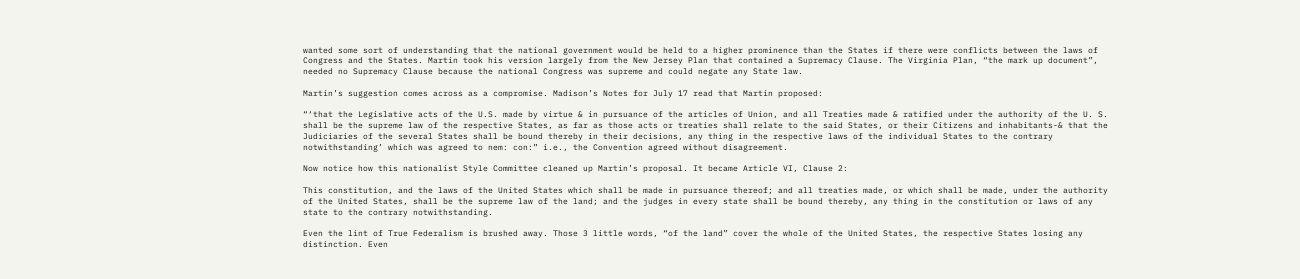wanted some sort of understanding that the national government would be held to a higher prominence than the States if there were conflicts between the laws of Congress and the States. Martin took his version largely from the New Jersey Plan that contained a Supremacy Clause. The Virginia Plan, “the mark up document”, needed no Supremacy Clause because the national Congress was supreme and could negate any State law.

Martin’s suggestion comes across as a compromise. Madison’s Notes for July 17 read that Martin proposed:

“‘that the Legislative acts of the U.S. made by virtue & in pursuance of the articles of Union, and all Treaties made & ratified under the authority of the U. S. shall be the supreme law of the respective States, as far as those acts or treaties shall relate to the said States, or their Citizens and inhabitants-& that the Judiciaries of the several States shall be bound thereby in their decisions, any thing in the respective laws of the individual States to the contrary notwithstanding’ which was agreed to nem: con:” i.e., the Convention agreed without disagreement.

Now notice how this nationalist Style Committee cleaned up Martin’s proposal. It became Article VI, Clause 2:

This constitution, and the laws of the United States which shall be made in pursuance thereof; and all treaties made, or which shall be made, under the authority of the United States, shall be the supreme law of the land; and the judges in every state shall be bound thereby, any thing in the constitution or laws of any state to the contrary notwithstanding.

Even the lint of True Federalism is brushed away. Those 3 little words, “of the land” cover the whole of the United States, the respective States losing any distinction. Even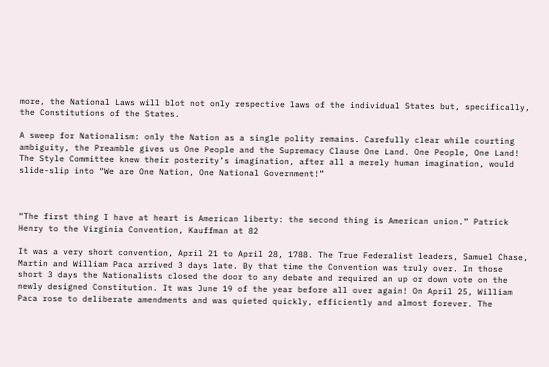more, the National Laws will blot not only respective laws of the individual States but, specifically, the Constitutions of the States.

A sweep for Nationalism: only the Nation as a single polity remains. Carefully clear while courting ambiguity, the Preamble gives us One People and the Supremacy Clause One Land. One People, One Land! The Style Committee knew their posterity’s imagination, after all a merely human imagination, would slide-slip into “We are One Nation, One National Government!”



“The first thing I have at heart is American liberty: the second thing is American union.” Patrick Henry to the Virginia Convention, Kauffman at 82

It was a very short convention, April 21 to April 28, 1788. The True Federalist leaders, Samuel Chase, Martin and William Paca arrived 3 days late. By that time the Convention was truly over. In those short 3 days the Nationalists closed the door to any debate and required an up or down vote on the newly designed Constitution. It was June 19 of the year before all over again! On April 25, William Paca rose to deliberate amendments and was quieted quickly, efficiently and almost forever. The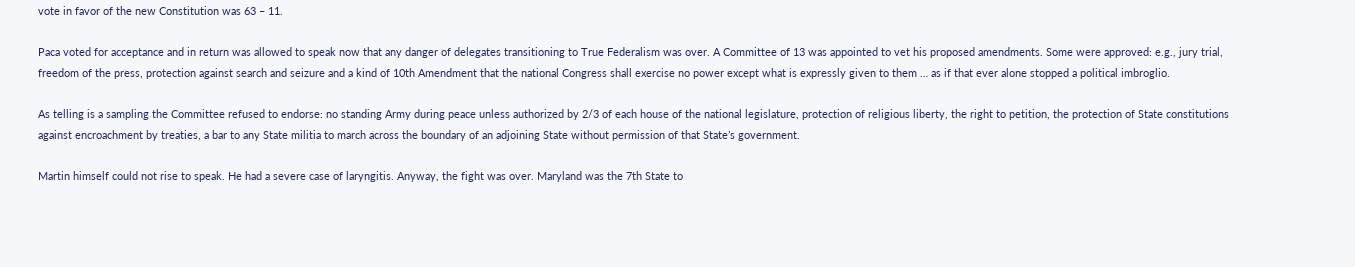vote in favor of the new Constitution was 63 – 11.

Paca voted for acceptance and in return was allowed to speak now that any danger of delegates transitioning to True Federalism was over. A Committee of 13 was appointed to vet his proposed amendments. Some were approved: e.g., jury trial, freedom of the press, protection against search and seizure and a kind of 10th Amendment that the national Congress shall exercise no power except what is expressly given to them … as if that ever alone stopped a political imbroglio.

As telling is a sampling the Committee refused to endorse: no standing Army during peace unless authorized by 2/3 of each house of the national legislature, protection of religious liberty, the right to petition, the protection of State constitutions against encroachment by treaties, a bar to any State militia to march across the boundary of an adjoining State without permission of that State’s government.

Martin himself could not rise to speak. He had a severe case of laryngitis. Anyway, the fight was over. Maryland was the 7th State to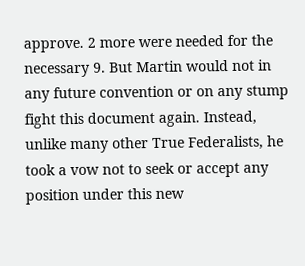approve. 2 more were needed for the necessary 9. But Martin would not in any future convention or on any stump fight this document again. Instead, unlike many other True Federalists, he took a vow not to seek or accept any position under this new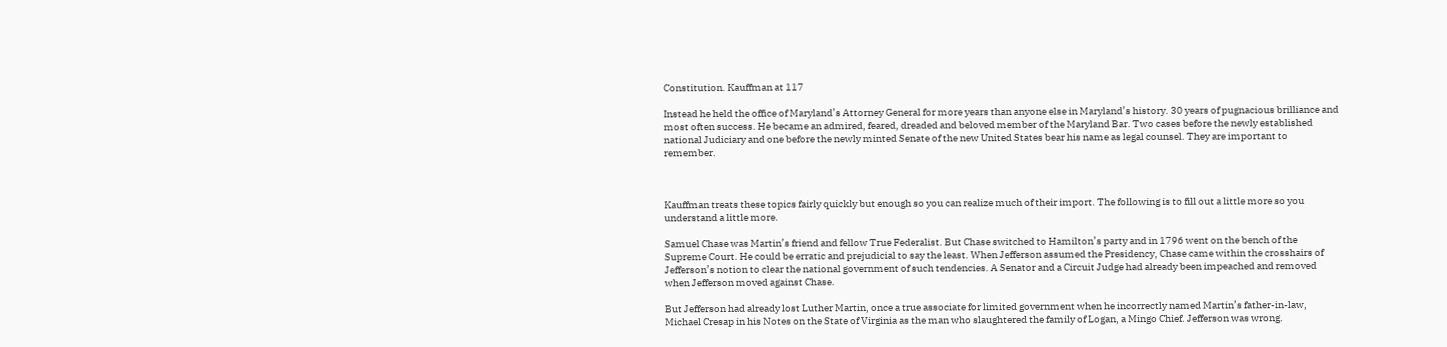Constitution. Kauffman at 117

Instead he held the office of Maryland’s Attorney General for more years than anyone else in Maryland’s history. 30 years of pugnacious brilliance and most often success. He became an admired, feared, dreaded and beloved member of the Maryland Bar. Two cases before the newly established national Judiciary and one before the newly minted Senate of the new United States bear his name as legal counsel. They are important to remember.



Kauffman treats these topics fairly quickly but enough so you can realize much of their import. The following is to fill out a little more so you understand a little more.

Samuel Chase was Martin’s friend and fellow True Federalist. But Chase switched to Hamilton’s party and in 1796 went on the bench of the Supreme Court. He could be erratic and prejudicial to say the least. When Jefferson assumed the Presidency, Chase came within the crosshairs of Jefferson’s notion to clear the national government of such tendencies. A Senator and a Circuit Judge had already been impeached and removed when Jefferson moved against Chase.

But Jefferson had already lost Luther Martin, once a true associate for limited government when he incorrectly named Martin’s father-in-law, Michael Cresap in his Notes on the State of Virginia as the man who slaughtered the family of Logan, a Mingo Chief. Jefferson was wrong.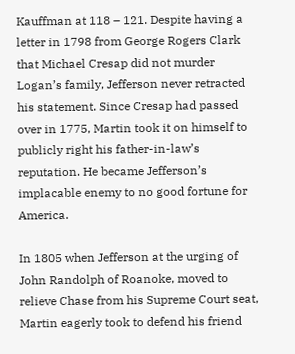Kauffman at 118 – 121. Despite having a letter in 1798 from George Rogers Clark that Michael Cresap did not murder Logan’s family, Jefferson never retracted his statement. Since Cresap had passed over in 1775, Martin took it on himself to publicly right his father-in-law’s reputation. He became Jefferson’s implacable enemy to no good fortune for America.

In 1805 when Jefferson at the urging of John Randolph of Roanoke, moved to relieve Chase from his Supreme Court seat, Martin eagerly took to defend his friend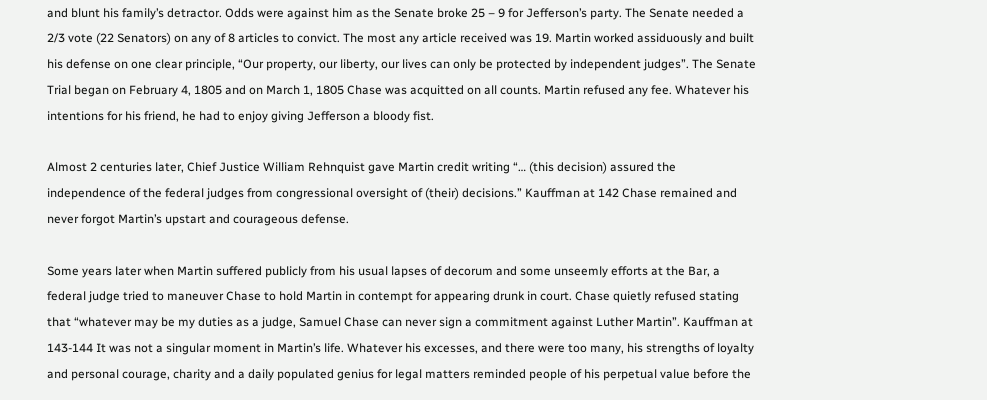and blunt his family’s detractor. Odds were against him as the Senate broke 25 – 9 for Jefferson’s party. The Senate needed a 2/3 vote (22 Senators) on any of 8 articles to convict. The most any article received was 19. Martin worked assiduously and built his defense on one clear principle, “Our property, our liberty, our lives can only be protected by independent judges”. The Senate Trial began on February 4, 1805 and on March 1, 1805 Chase was acquitted on all counts. Martin refused any fee. Whatever his intentions for his friend, he had to enjoy giving Jefferson a bloody fist.

Almost 2 centuries later, Chief Justice William Rehnquist gave Martin credit writing “… (this decision) assured the independence of the federal judges from congressional oversight of (their) decisions.” Kauffman at 142 Chase remained and never forgot Martin’s upstart and courageous defense.

Some years later when Martin suffered publicly from his usual lapses of decorum and some unseemly efforts at the Bar, a federal judge tried to maneuver Chase to hold Martin in contempt for appearing drunk in court. Chase quietly refused stating that “whatever may be my duties as a judge, Samuel Chase can never sign a commitment against Luther Martin”. Kauffman at 143-144 It was not a singular moment in Martin’s life. Whatever his excesses, and there were too many, his strengths of loyalty and personal courage, charity and a daily populated genius for legal matters reminded people of his perpetual value before the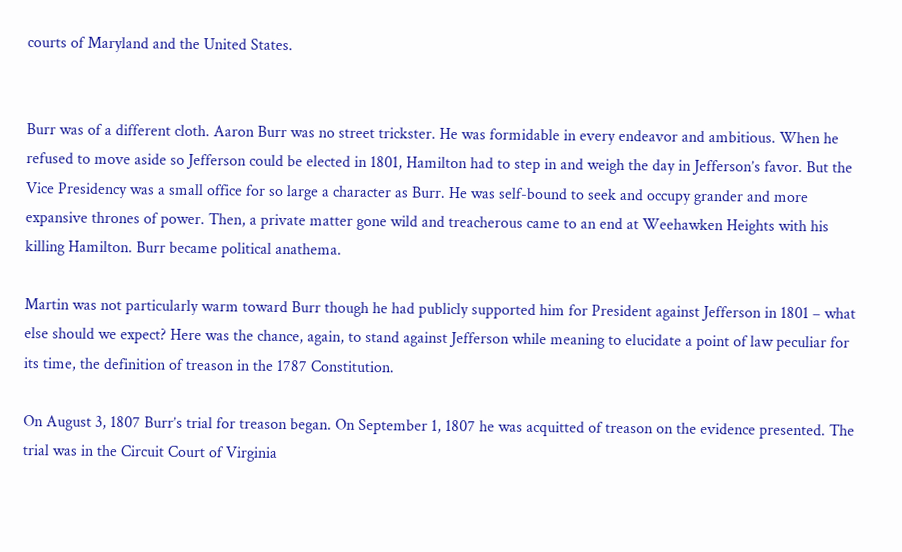courts of Maryland and the United States.


Burr was of a different cloth. Aaron Burr was no street trickster. He was formidable in every endeavor and ambitious. When he refused to move aside so Jefferson could be elected in 1801, Hamilton had to step in and weigh the day in Jefferson’s favor. But the Vice Presidency was a small office for so large a character as Burr. He was self-bound to seek and occupy grander and more expansive thrones of power. Then, a private matter gone wild and treacherous came to an end at Weehawken Heights with his killing Hamilton. Burr became political anathema.

Martin was not particularly warm toward Burr though he had publicly supported him for President against Jefferson in 1801 – what else should we expect? Here was the chance, again, to stand against Jefferson while meaning to elucidate a point of law peculiar for its time, the definition of treason in the 1787 Constitution.

On August 3, 1807 Burr’s trial for treason began. On September 1, 1807 he was acquitted of treason on the evidence presented. The trial was in the Circuit Court of Virginia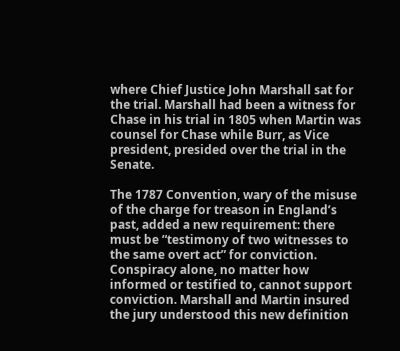where Chief Justice John Marshall sat for the trial. Marshall had been a witness for Chase in his trial in 1805 when Martin was counsel for Chase while Burr, as Vice president, presided over the trial in the Senate.

The 1787 Convention, wary of the misuse of the charge for treason in England’s past, added a new requirement: there must be “testimony of two witnesses to the same overt act” for conviction. Conspiracy alone, no matter how informed or testified to, cannot support conviction. Marshall and Martin insured the jury understood this new definition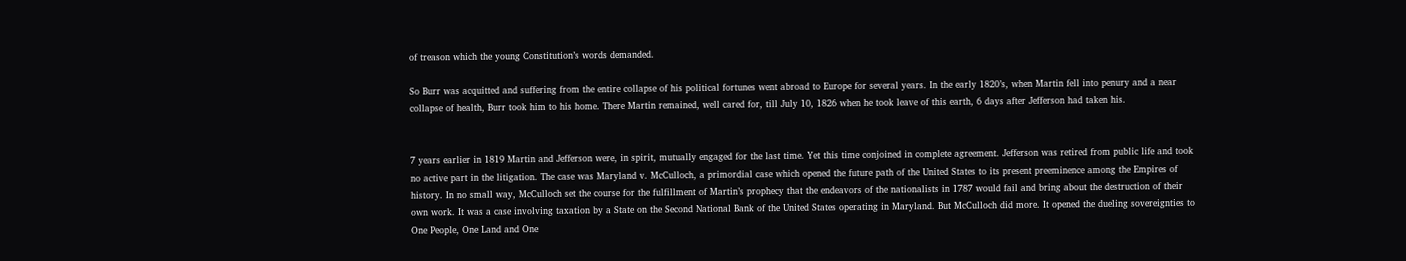of treason which the young Constitution’s words demanded.

So Burr was acquitted and suffering from the entire collapse of his political fortunes went abroad to Europe for several years. In the early 1820’s, when Martin fell into penury and a near collapse of health, Burr took him to his home. There Martin remained, well cared for, till July 10, 1826 when he took leave of this earth, 6 days after Jefferson had taken his.


7 years earlier in 1819 Martin and Jefferson were, in spirit, mutually engaged for the last time. Yet this time conjoined in complete agreement. Jefferson was retired from public life and took no active part in the litigation. The case was Maryland v. McCulloch, a primordial case which opened the future path of the United States to its present preeminence among the Empires of history. In no small way, McCulloch set the course for the fulfillment of Martin’s prophecy that the endeavors of the nationalists in 1787 would fail and bring about the destruction of their own work. It was a case involving taxation by a State on the Second National Bank of the United States operating in Maryland. But McCulloch did more. It opened the dueling sovereignties to One People, One Land and One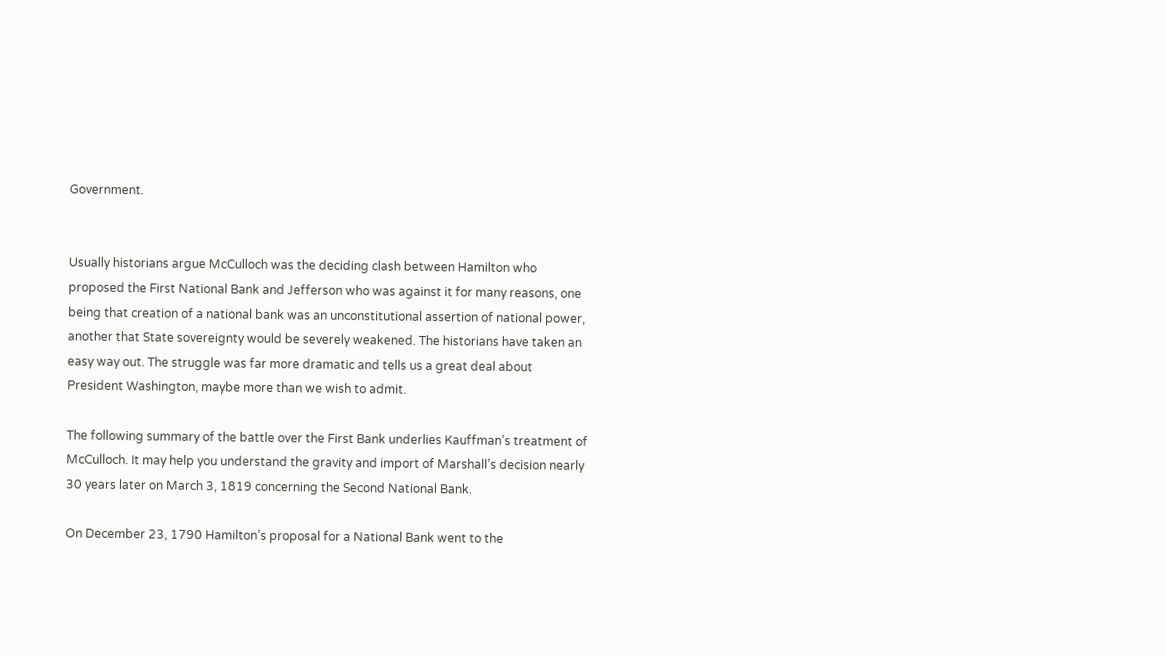Government.


Usually historians argue McCulloch was the deciding clash between Hamilton who proposed the First National Bank and Jefferson who was against it for many reasons, one being that creation of a national bank was an unconstitutional assertion of national power, another that State sovereignty would be severely weakened. The historians have taken an easy way out. The struggle was far more dramatic and tells us a great deal about President Washington, maybe more than we wish to admit.

The following summary of the battle over the First Bank underlies Kauffman’s treatment of McCulloch. It may help you understand the gravity and import of Marshall’s decision nearly 30 years later on March 3, 1819 concerning the Second National Bank.

On December 23, 1790 Hamilton’s proposal for a National Bank went to the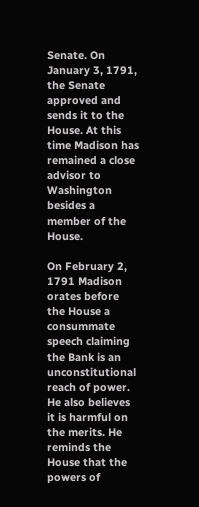Senate. On January 3, 1791, the Senate approved and sends it to the House. At this time Madison has remained a close advisor to Washington besides a member of the House.

On February 2, 1791 Madison orates before the House a consummate speech claiming the Bank is an unconstitutional reach of power. He also believes it is harmful on the merits. He reminds the House that the powers of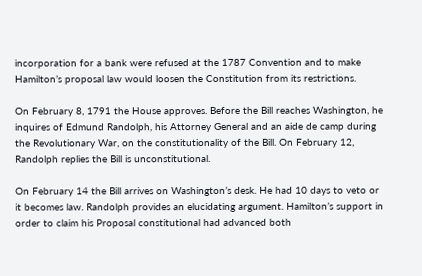incorporation for a bank were refused at the 1787 Convention and to make Hamilton’s proposal law would loosen the Constitution from its restrictions.

On February 8, 1791 the House approves. Before the Bill reaches Washington, he inquires of Edmund Randolph, his Attorney General and an aide de camp during the Revolutionary War, on the constitutionality of the Bill. On February 12, Randolph replies the Bill is unconstitutional.

On February 14 the Bill arrives on Washington’s desk. He had 10 days to veto or it becomes law. Randolph provides an elucidating argument. Hamilton’s support in order to claim his Proposal constitutional had advanced both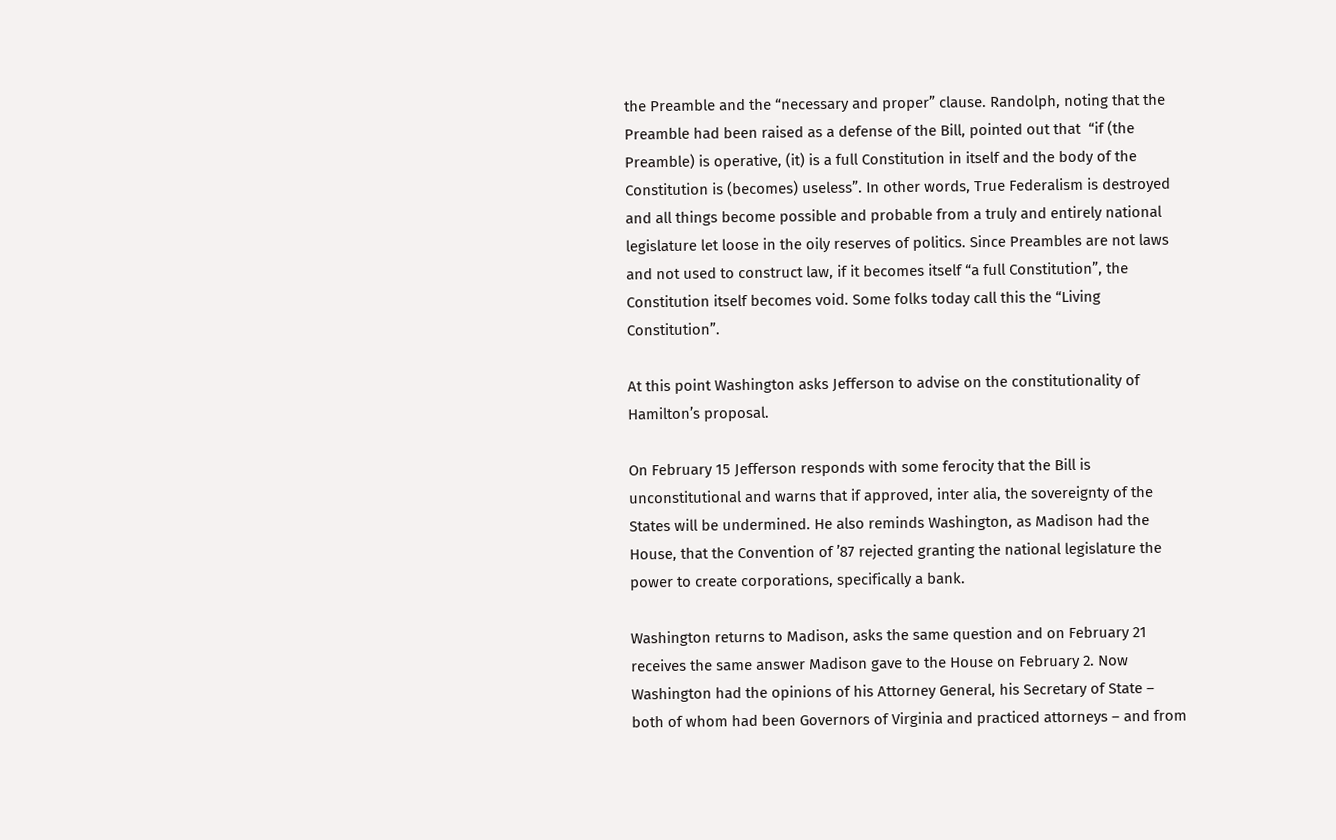the Preamble and the “necessary and proper” clause. Randolph, noting that the Preamble had been raised as a defense of the Bill, pointed out that  “if (the Preamble) is operative, (it) is a full Constitution in itself and the body of the Constitution is (becomes) useless”. In other words, True Federalism is destroyed and all things become possible and probable from a truly and entirely national legislature let loose in the oily reserves of politics. Since Preambles are not laws and not used to construct law, if it becomes itself “a full Constitution”, the Constitution itself becomes void. Some folks today call this the “Living Constitution”.

At this point Washington asks Jefferson to advise on the constitutionality of Hamilton’s proposal.

On February 15 Jefferson responds with some ferocity that the Bill is unconstitutional and warns that if approved, inter alia, the sovereignty of the States will be undermined. He also reminds Washington, as Madison had the House, that the Convention of ’87 rejected granting the national legislature the power to create corporations, specifically a bank.

Washington returns to Madison, asks the same question and on February 21 receives the same answer Madison gave to the House on February 2. Now Washington had the opinions of his Attorney General, his Secretary of State – both of whom had been Governors of Virginia and practiced attorneys – and from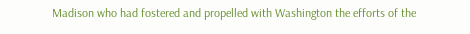Madison who had fostered and propelled with Washington the efforts of the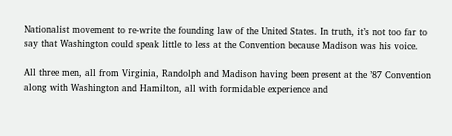Nationalist movement to re-write the founding law of the United States. In truth, it’s not too far to say that Washington could speak little to less at the Convention because Madison was his voice.

All three men, all from Virginia, Randolph and Madison having been present at the ’87 Convention along with Washington and Hamilton, all with formidable experience and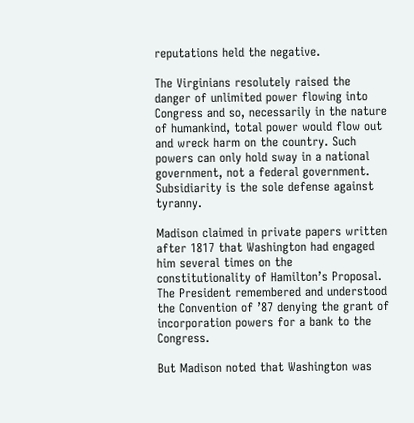reputations held the negative.

The Virginians resolutely raised the danger of unlimited power flowing into Congress and so, necessarily in the nature of humankind, total power would flow out and wreck harm on the country. Such powers can only hold sway in a national government, not a federal government. Subsidiarity is the sole defense against tyranny.

Madison claimed in private papers written after 1817 that Washington had engaged him several times on the constitutionality of Hamilton’s Proposal. The President remembered and understood the Convention of ’87 denying the grant of incorporation powers for a bank to the Congress.

But Madison noted that Washington was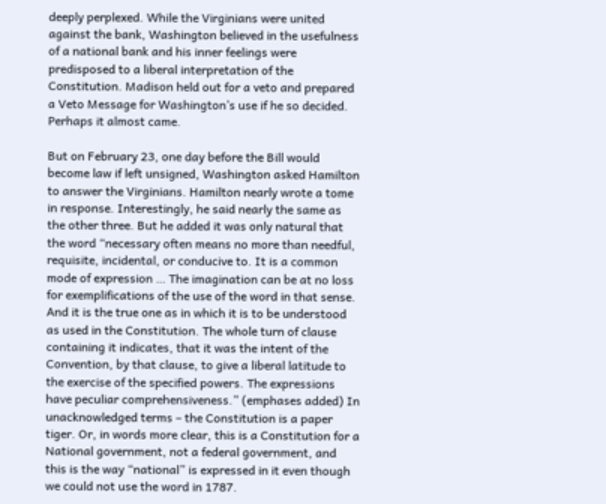deeply perplexed. While the Virginians were united against the bank, Washington believed in the usefulness of a national bank and his inner feelings were predisposed to a liberal interpretation of the Constitution. Madison held out for a veto and prepared a Veto Message for Washington’s use if he so decided. Perhaps it almost came.

But on February 23, one day before the Bill would become law if left unsigned, Washington asked Hamilton to answer the Virginians. Hamilton nearly wrote a tome in response. Interestingly, he said nearly the same as the other three. But he added it was only natural that the word “necessary often means no more than needful, requisite, incidental, or conducive to. It is a common mode of expression … The imagination can be at no loss for exemplifications of the use of the word in that sense. And it is the true one as in which it is to be understood as used in the Constitution. The whole turn of clause containing it indicates, that it was the intent of the Convention, by that clause, to give a liberal latitude to the exercise of the specified powers. The expressions have peculiar comprehensiveness.” (emphases added) In unacknowledged terms – the Constitution is a paper tiger. Or, in words more clear, this is a Constitution for a National government, not a federal government, and this is the way “national” is expressed in it even though we could not use the word in 1787.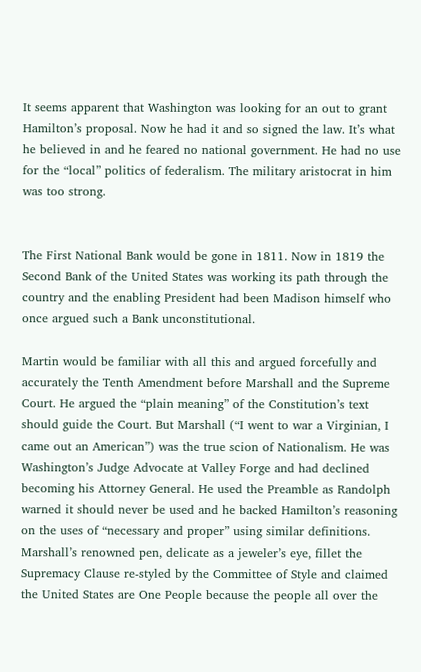It seems apparent that Washington was looking for an out to grant Hamilton’s proposal. Now he had it and so signed the law. It’s what he believed in and he feared no national government. He had no use for the “local” politics of federalism. The military aristocrat in him was too strong.


The First National Bank would be gone in 1811. Now in 1819 the Second Bank of the United States was working its path through the country and the enabling President had been Madison himself who once argued such a Bank unconstitutional.

Martin would be familiar with all this and argued forcefully and accurately the Tenth Amendment before Marshall and the Supreme Court. He argued the “plain meaning” of the Constitution’s text should guide the Court. But Marshall (“I went to war a Virginian, I came out an American”) was the true scion of Nationalism. He was Washington’s Judge Advocate at Valley Forge and had declined becoming his Attorney General. He used the Preamble as Randolph warned it should never be used and he backed Hamilton’s reasoning on the uses of “necessary and proper” using similar definitions. Marshall’s renowned pen, delicate as a jeweler’s eye, fillet the Supremacy Clause re-styled by the Committee of Style and claimed the United States are One People because the people all over the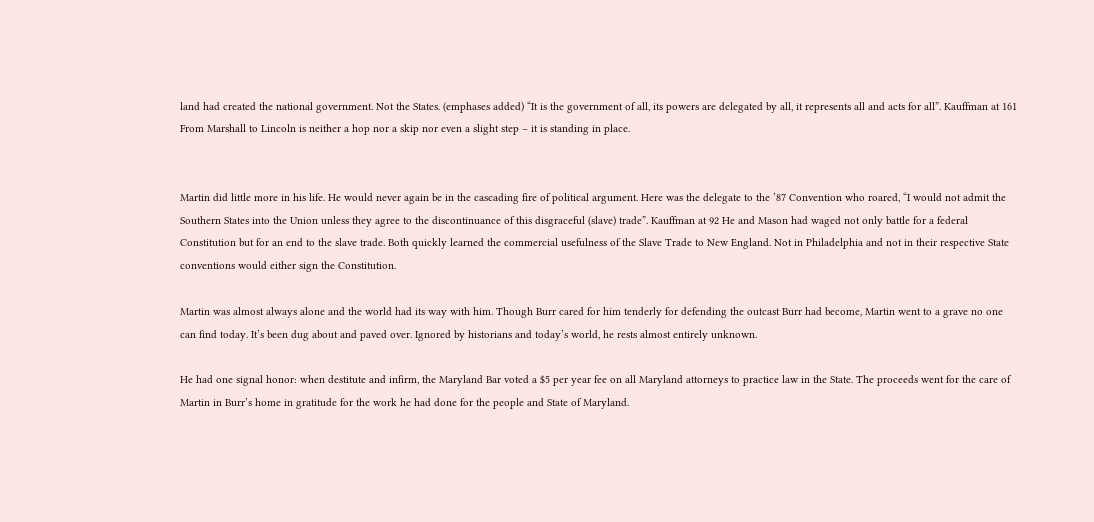land had created the national government. Not the States. (emphases added) “It is the government of all, its powers are delegated by all, it represents all and acts for all”. Kauffman at 161 From Marshall to Lincoln is neither a hop nor a skip nor even a slight step – it is standing in place.


Martin did little more in his life. He would never again be in the cascading fire of political argument. Here was the delegate to the ’87 Convention who roared, “I would not admit the Southern States into the Union unless they agree to the discontinuance of this disgraceful (slave) trade”. Kauffman at 92 He and Mason had waged not only battle for a federal Constitution but for an end to the slave trade. Both quickly learned the commercial usefulness of the Slave Trade to New England. Not in Philadelphia and not in their respective State conventions would either sign the Constitution.

Martin was almost always alone and the world had its way with him. Though Burr cared for him tenderly for defending the outcast Burr had become, Martin went to a grave no one can find today. It’s been dug about and paved over. Ignored by historians and today’s world, he rests almost entirely unknown.

He had one signal honor: when destitute and infirm, the Maryland Bar voted a $5 per year fee on all Maryland attorneys to practice law in the State. The proceeds went for the care of Martin in Burr’s home in gratitude for the work he had done for the people and State of Maryland.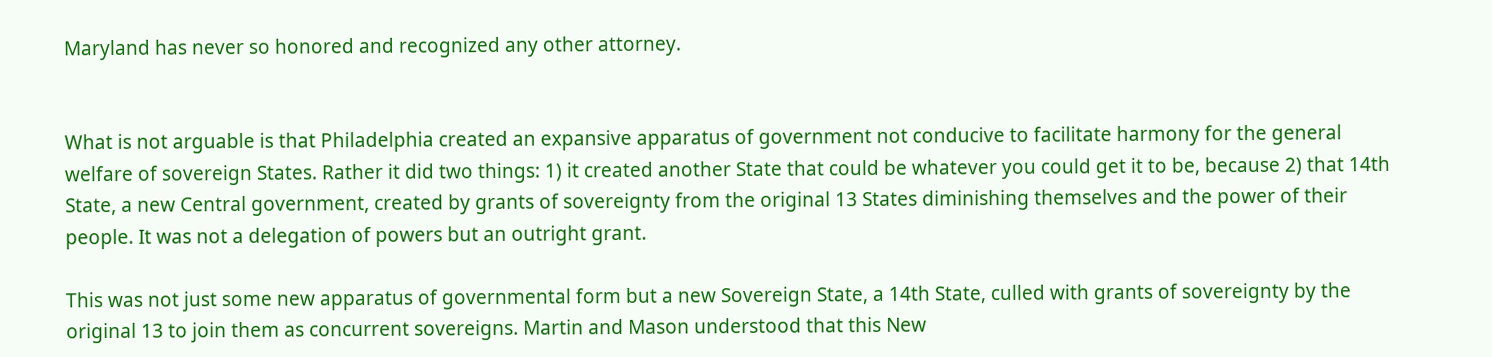Maryland has never so honored and recognized any other attorney.


What is not arguable is that Philadelphia created an expansive apparatus of government not conducive to facilitate harmony for the general welfare of sovereign States. Rather it did two things: 1) it created another State that could be whatever you could get it to be, because 2) that 14th State, a new Central government, created by grants of sovereignty from the original 13 States diminishing themselves and the power of their people. It was not a delegation of powers but an outright grant.

This was not just some new apparatus of governmental form but a new Sovereign State, a 14th State, culled with grants of sovereignty by the original 13 to join them as concurrent sovereigns. Martin and Mason understood that this New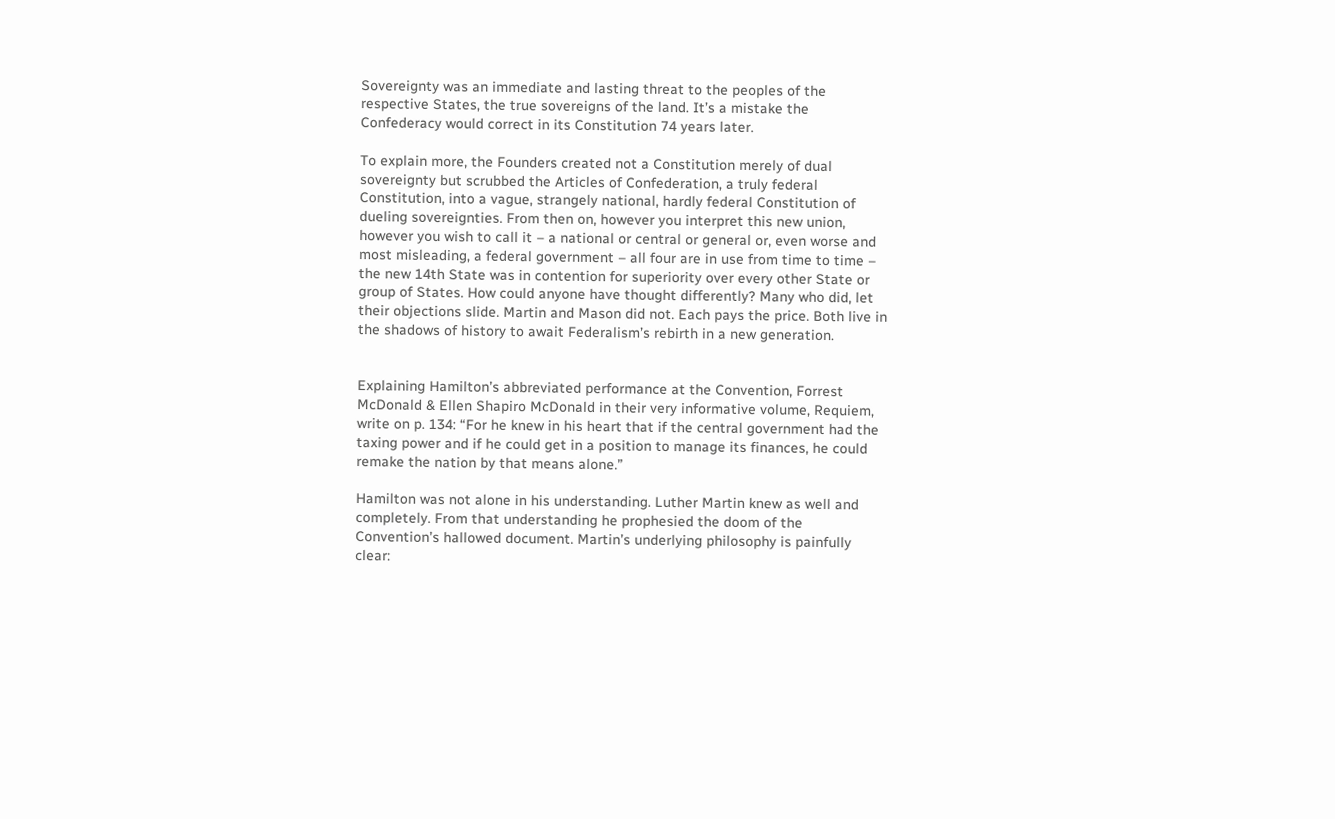Sovereignty was an immediate and lasting threat to the peoples of the respective States, the true sovereigns of the land. It’s a mistake the Confederacy would correct in its Constitution 74 years later.

To explain more, the Founders created not a Constitution merely of dual sovereignty but scrubbed the Articles of Confederation, a truly federal Constitution, into a vague, strangely national, hardly federal Constitution of dueling sovereignties. From then on, however you interpret this new union, however you wish to call it – a national or central or general or, even worse and most misleading, a federal government – all four are in use from time to time – the new 14th State was in contention for superiority over every other State or group of States. How could anyone have thought differently? Many who did, let their objections slide. Martin and Mason did not. Each pays the price. Both live in the shadows of history to await Federalism’s rebirth in a new generation.


Explaining Hamilton’s abbreviated performance at the Convention, Forrest McDonald & Ellen Shapiro McDonald in their very informative volume, Requiem, write on p. 134: “For he knew in his heart that if the central government had the taxing power and if he could get in a position to manage its finances, he could remake the nation by that means alone.”

Hamilton was not alone in his understanding. Luther Martin knew as well and completely. From that understanding he prophesied the doom of the Convention’s hallowed document. Martin’s underlying philosophy is painfully clear: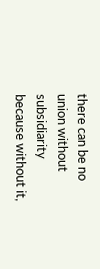there can be no union without subsidiarity because without it,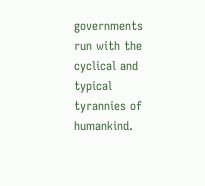governments run with the cyclical and typical tyrannies of humankind.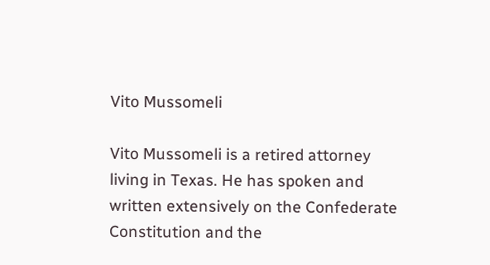Vito Mussomeli

Vito Mussomeli is a retired attorney living in Texas. He has spoken and written extensively on the Confederate Constitution and the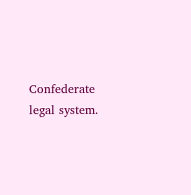Confederate legal system.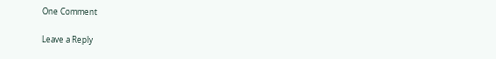One Comment

Leave a Reply